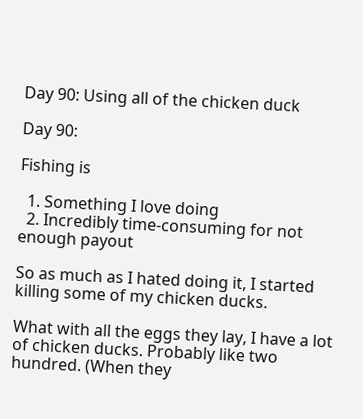Day 90: Using all of the chicken duck

Day 90:

Fishing is

  1. Something I love doing
  2. Incredibly time-consuming for not enough payout

So as much as I hated doing it, I started killing some of my chicken ducks.

What with all the eggs they lay, I have a lot of chicken ducks. Probably like two hundred. (When they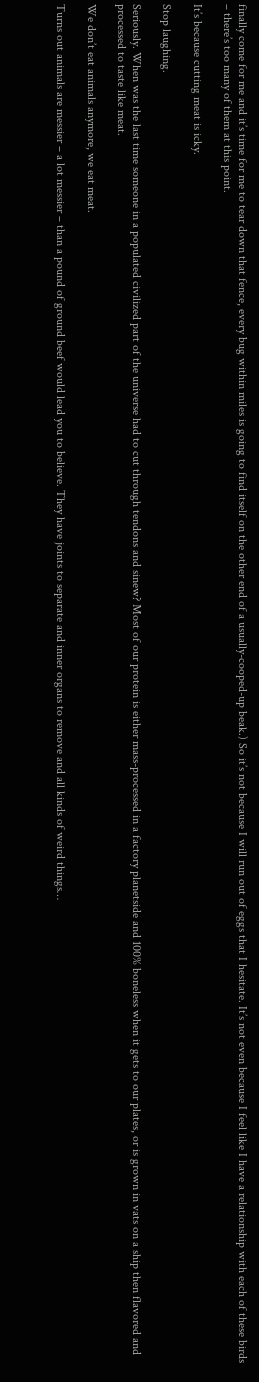finally come for me and it’s time for me to tear down that fence, every bug within miles is going to find itself on the other end of a usually-cooped-up beak.) So it’s not because I will run out of eggs that I hesitate. It’s not even because I feel like I have a relationship with each of these birds – there’s too many of them at this point.

It’s because cutting meat is icky.

Stop laughing.

Seriously. When was the last time someone in a populated civilized part of the universe had to cut through tendons and sinew? Most of our protein is either mass-processed in a factory planetside and 100% boneless when it gets to our plates, or is grown in vats on a ship then flavored and processed to taste like meat.

We don’t eat animals anymore, we eat meat.

Turns out animals are messier – a lot messier – than a pound of ground beef would lead you to believe. They have joints to separate and inner organs to remove and all kinds of weird things…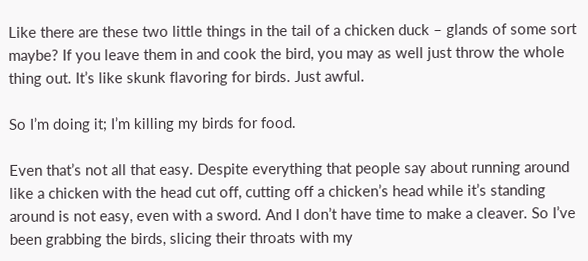Like there are these two little things in the tail of a chicken duck – glands of some sort maybe? If you leave them in and cook the bird, you may as well just throw the whole thing out. It’s like skunk flavoring for birds. Just awful.

So I’m doing it; I’m killing my birds for food.

Even that’s not all that easy. Despite everything that people say about running around like a chicken with the head cut off, cutting off a chicken’s head while it’s standing around is not easy, even with a sword. And I don’t have time to make a cleaver. So I’ve been grabbing the birds, slicing their throats with my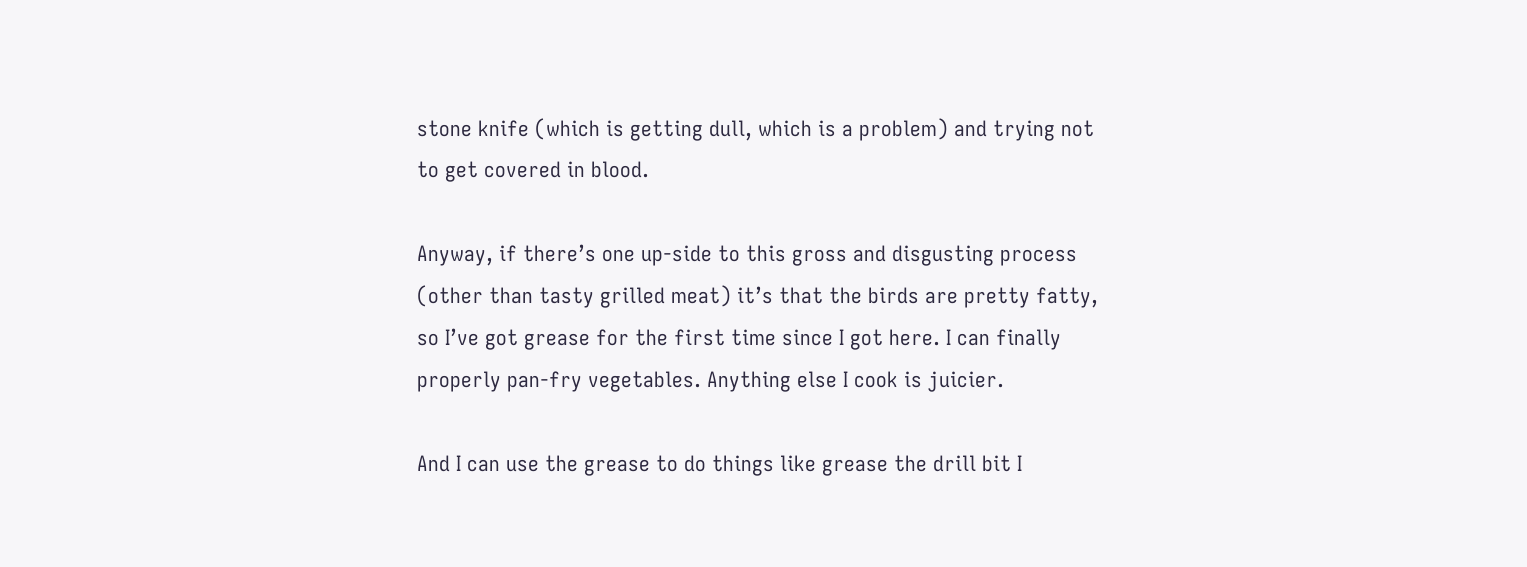stone knife (which is getting dull, which is a problem) and trying not to get covered in blood.

Anyway, if there’s one up-side to this gross and disgusting process (other than tasty grilled meat) it’s that the birds are pretty fatty, so I’ve got grease for the first time since I got here. I can finally properly pan-fry vegetables. Anything else I cook is juicier.

And I can use the grease to do things like grease the drill bit I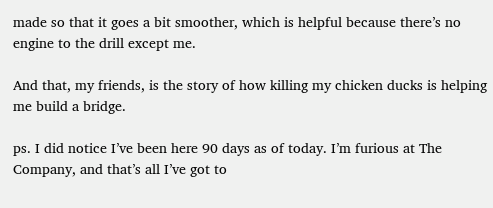made so that it goes a bit smoother, which is helpful because there’s no engine to the drill except me.

And that, my friends, is the story of how killing my chicken ducks is helping me build a bridge.

ps. I did notice I’ve been here 90 days as of today. I’m furious at The Company, and that’s all I’ve got to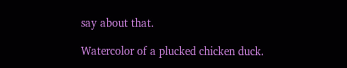say about that.

Watercolor of a plucked chicken duck.